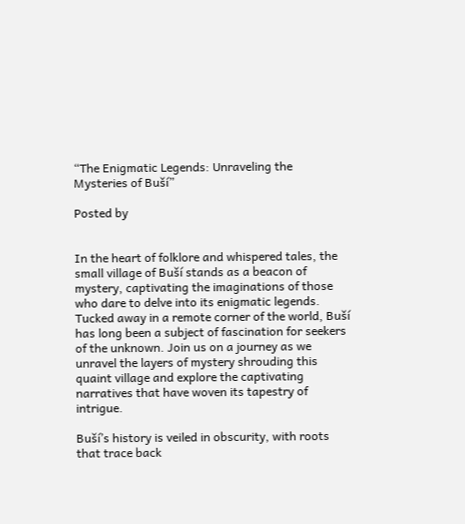“The Enigmatic Legends: Unraveling the Mysteries of Buší”

Posted by


In the heart of folklore and whispered tales, the small village of Buší stands as a beacon of mystery, captivating the imaginations of those who dare to delve into its enigmatic legends. Tucked away in a remote corner of the world, Buší has long been a subject of fascination for seekers of the unknown. Join us on a journey as we unravel the layers of mystery shrouding this quaint village and explore the captivating narratives that have woven its tapestry of intrigue.

Buší’s history is veiled in obscurity, with roots that trace back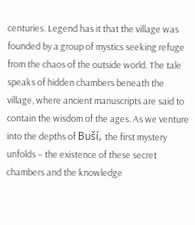centuries. Legend has it that the village was founded by a group of mystics seeking refuge from the chaos of the outside world. The tale speaks of hidden chambers beneath the village, where ancient manuscripts are said to contain the wisdom of the ages. As we venture into the depths of Buší, the first mystery unfolds – the existence of these secret chambers and the knowledge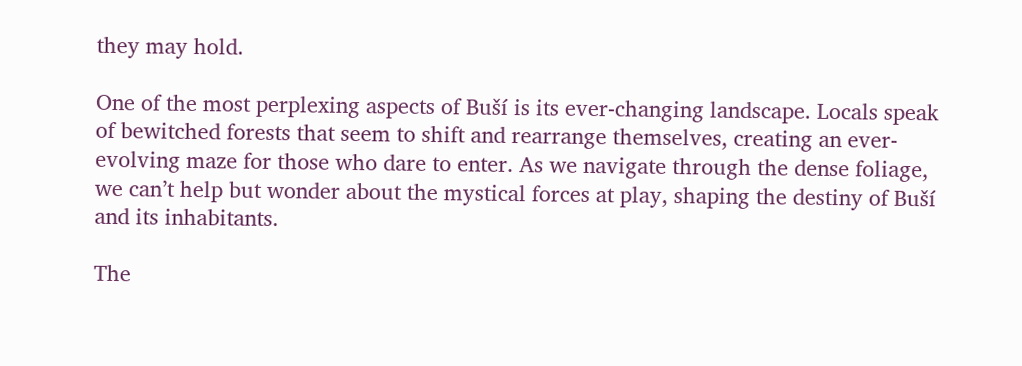they may hold.

One of the most perplexing aspects of Buší is its ever-changing landscape. Locals speak of bewitched forests that seem to shift and rearrange themselves, creating an ever-evolving maze for those who dare to enter. As we navigate through the dense foliage, we can’t help but wonder about the mystical forces at play, shaping the destiny of Buší and its inhabitants.

The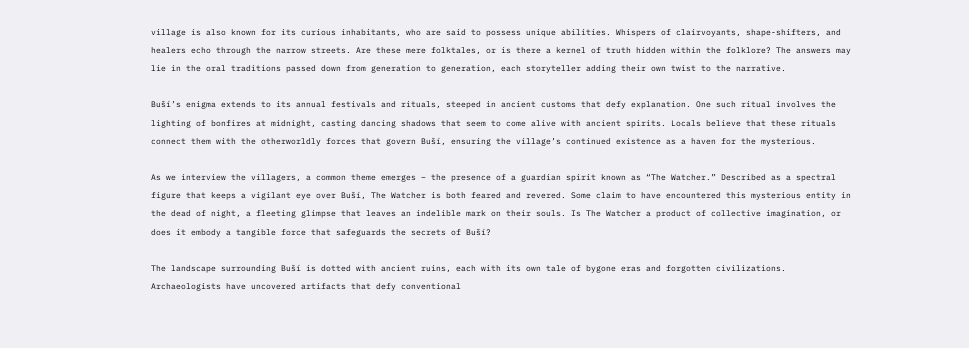village is also known for its curious inhabitants, who are said to possess unique abilities. Whispers of clairvoyants, shape-shifters, and healers echo through the narrow streets. Are these mere folktales, or is there a kernel of truth hidden within the folklore? The answers may lie in the oral traditions passed down from generation to generation, each storyteller adding their own twist to the narrative.

Buší’s enigma extends to its annual festivals and rituals, steeped in ancient customs that defy explanation. One such ritual involves the lighting of bonfires at midnight, casting dancing shadows that seem to come alive with ancient spirits. Locals believe that these rituals connect them with the otherworldly forces that govern Buší, ensuring the village’s continued existence as a haven for the mysterious.

As we interview the villagers, a common theme emerges – the presence of a guardian spirit known as “The Watcher.” Described as a spectral figure that keeps a vigilant eye over Buší, The Watcher is both feared and revered. Some claim to have encountered this mysterious entity in the dead of night, a fleeting glimpse that leaves an indelible mark on their souls. Is The Watcher a product of collective imagination, or does it embody a tangible force that safeguards the secrets of Buší?

The landscape surrounding Buší is dotted with ancient ruins, each with its own tale of bygone eras and forgotten civilizations. Archaeologists have uncovered artifacts that defy conventional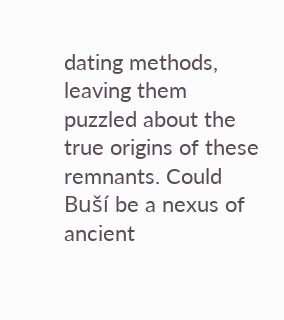dating methods, leaving them puzzled about the true origins of these remnants. Could Buší be a nexus of ancient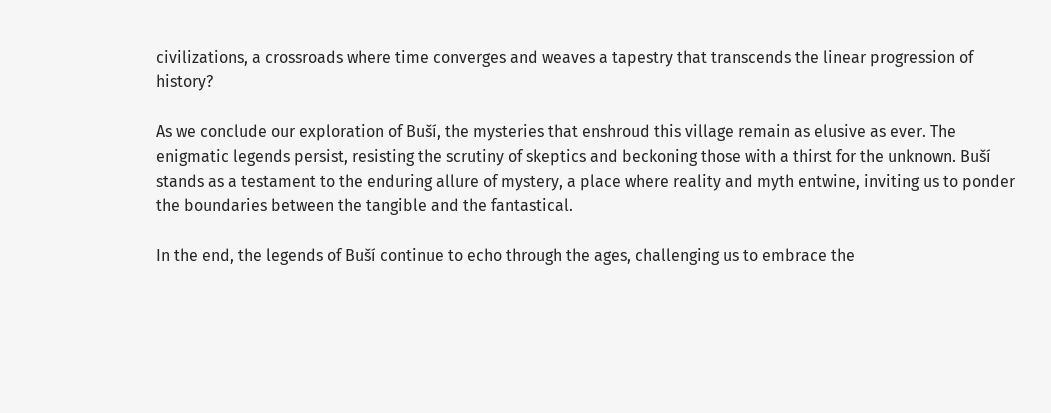civilizations, a crossroads where time converges and weaves a tapestry that transcends the linear progression of history?

As we conclude our exploration of Buší, the mysteries that enshroud this village remain as elusive as ever. The enigmatic legends persist, resisting the scrutiny of skeptics and beckoning those with a thirst for the unknown. Buší stands as a testament to the enduring allure of mystery, a place where reality and myth entwine, inviting us to ponder the boundaries between the tangible and the fantastical.

In the end, the legends of Buší continue to echo through the ages, challenging us to embrace the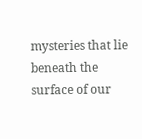mysteries that lie beneath the surface of our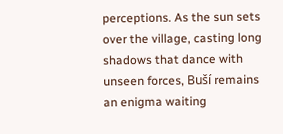perceptions. As the sun sets over the village, casting long shadows that dance with unseen forces, Buší remains an enigma waiting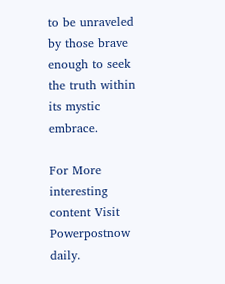to be unraveled by those brave enough to seek the truth within its mystic embrace.

For More interesting content Visit Powerpostnow daily.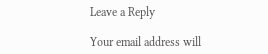Leave a Reply

Your email address will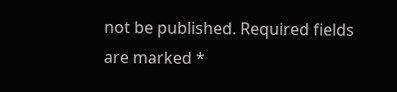not be published. Required fields are marked *